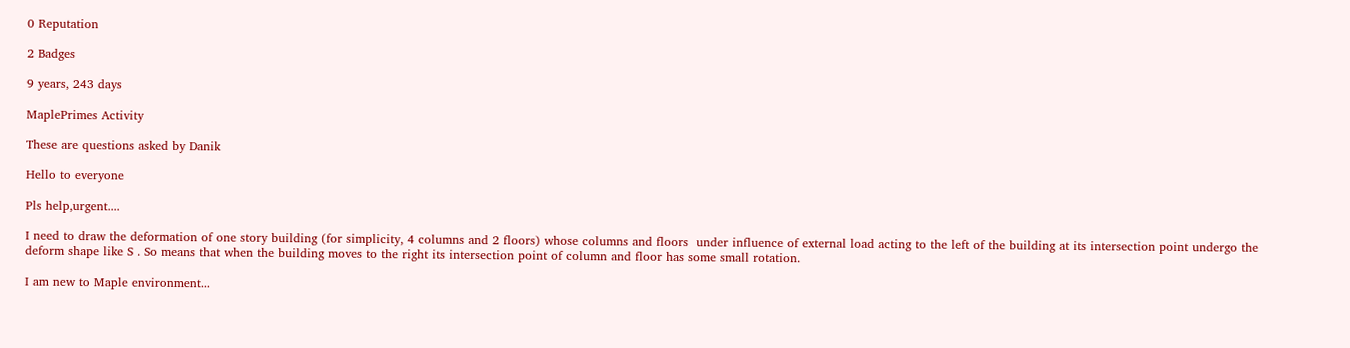0 Reputation

2 Badges

9 years, 243 days

MaplePrimes Activity

These are questions asked by Danik

Hello to everyone

Pls help,urgent....

I need to draw the deformation of one story building (for simplicity, 4 columns and 2 floors) whose columns and floors  under influence of external load acting to the left of the building at its intersection point undergo the deform shape like S . So means that when the building moves to the right its intersection point of column and floor has some small rotation.

I am new to Maple environment...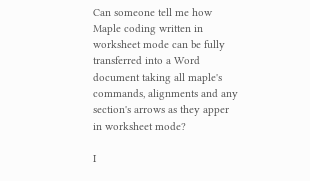Can someone tell me how Maple coding written in worksheet mode can be fully transferred into a Word document taking all maple's commands, alignments and any section's arrows as they apper in worksheet mode?

I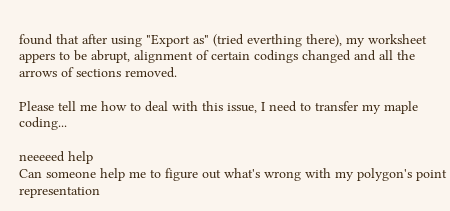found that after using "Export as" (tried everthing there), my worksheet appers to be abrupt, alignment of certain codings changed and all the arrows of sections removed.

Please tell me how to deal with this issue, I need to transfer my maple coding...

neeeeed help
Can someone help me to figure out what's wrong with my polygon's point representation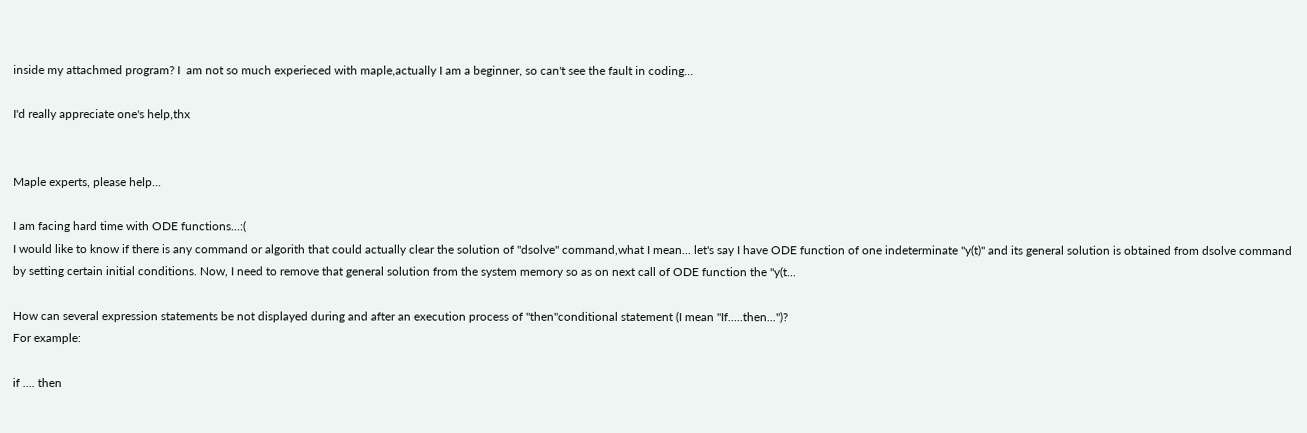inside my attachmed program? I  am not so much experieced with maple,actually I am a beginner, so can't see the fault in coding...

I'd really appreciate one's help,thx


Maple experts, please help...

I am facing hard time with ODE functions...:(
I would like to know if there is any command or algorith that could actually clear the solution of "dsolve" command,what I mean... let's say I have ODE function of one indeterminate "y(t)" and its general solution is obtained from dsolve command by setting certain initial conditions. Now, I need to remove that general solution from the system memory so as on next call of ODE function the "y(t...

How can several expression statements be not displayed during and after an execution process of "then"conditional statement (I mean "If.....then...")?
For example:

if .... then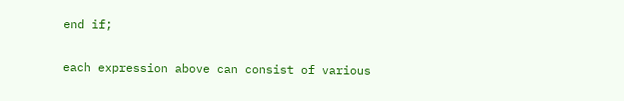end if;

each expression above can consist of various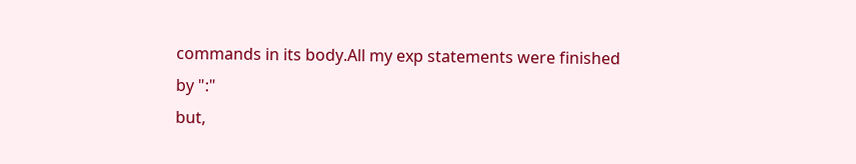commands in its body.All my exp statements were finished by ":"
but,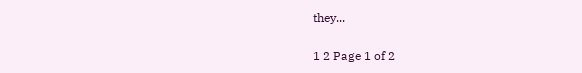they...

1 2 Page 1 of 2